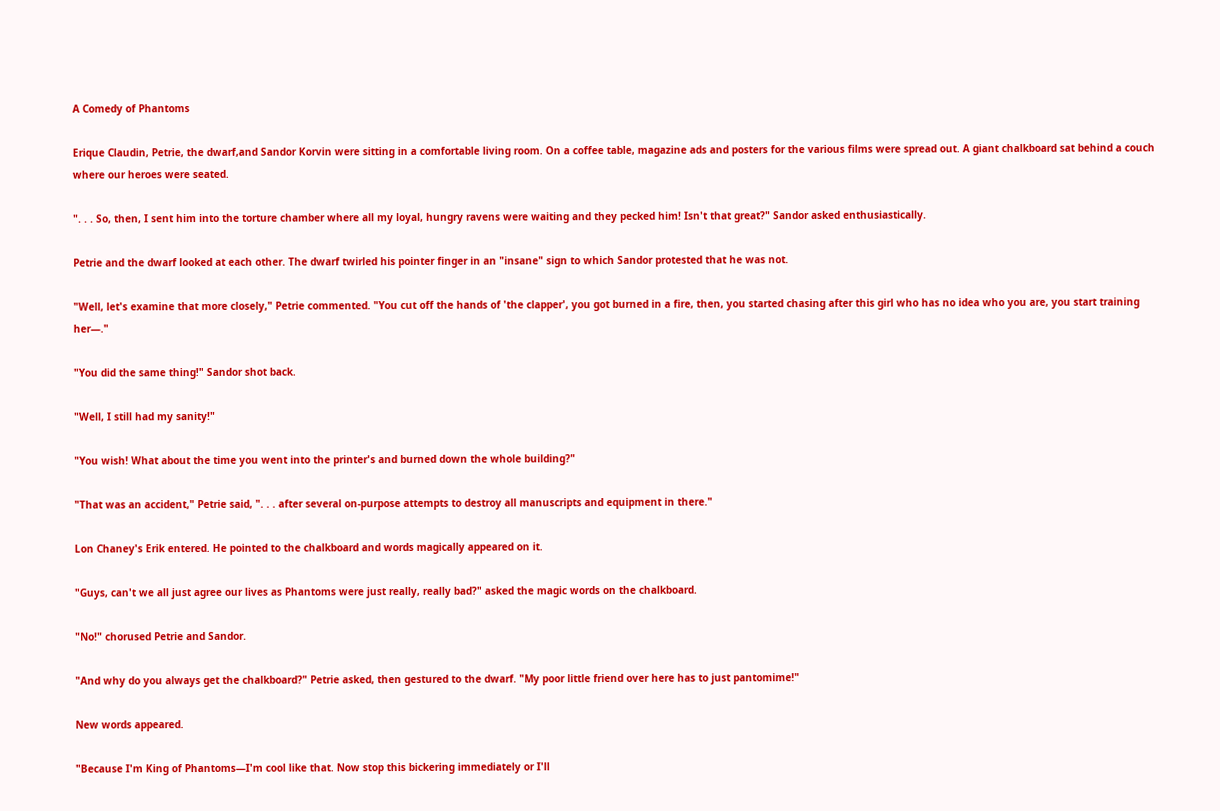A Comedy of Phantoms

Erique Claudin, Petrie, the dwarf,and Sandor Korvin were sitting in a comfortable living room. On a coffee table, magazine ads and posters for the various films were spread out. A giant chalkboard sat behind a couch where our heroes were seated.

". . . So, then, I sent him into the torture chamber where all my loyal, hungry ravens were waiting and they pecked him! Isn't that great?" Sandor asked enthusiastically.

Petrie and the dwarf looked at each other. The dwarf twirled his pointer finger in an "insane" sign to which Sandor protested that he was not.

"Well, let's examine that more closely," Petrie commented. "You cut off the hands of 'the clapper', you got burned in a fire, then, you started chasing after this girl who has no idea who you are, you start training her—."

"You did the same thing!" Sandor shot back.

"Well, I still had my sanity!"

"You wish! What about the time you went into the printer's and burned down the whole building?"

"That was an accident," Petrie said, ". . . after several on-purpose attempts to destroy all manuscripts and equipment in there."

Lon Chaney's Erik entered. He pointed to the chalkboard and words magically appeared on it.

"Guys, can't we all just agree our lives as Phantoms were just really, really bad?" asked the magic words on the chalkboard.

"No!" chorused Petrie and Sandor.

"And why do you always get the chalkboard?" Petrie asked, then gestured to the dwarf. "My poor little friend over here has to just pantomime!"

New words appeared.

"Because I'm King of Phantoms—I'm cool like that. Now stop this bickering immediately or I'll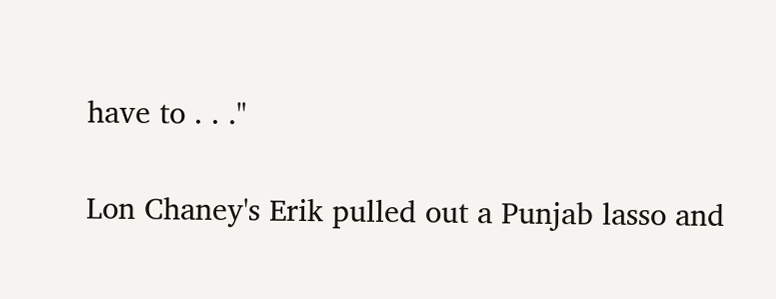have to . . ."

Lon Chaney's Erik pulled out a Punjab lasso and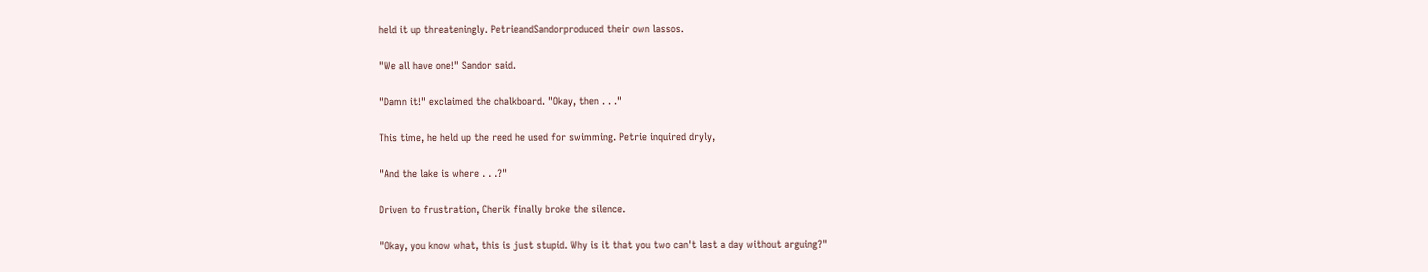held it up threateningly. PetrieandSandorproduced their own lassos.

"We all have one!" Sandor said.

"Damn it!" exclaimed the chalkboard. "Okay, then . . ."

This time, he held up the reed he used for swimming. Petrie inquired dryly,

"And the lake is where . . .?"

Driven to frustration, Cherik finally broke the silence.

"Okay, you know what, this is just stupid. Why is it that you two can't last a day without arguing?"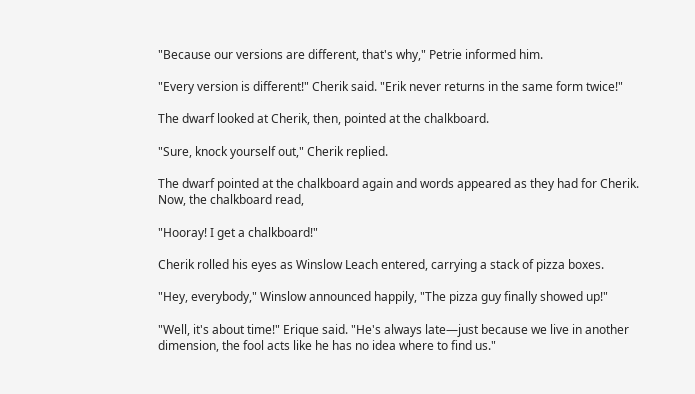"Because our versions are different, that's why," Petrie informed him.

"Every version is different!" Cherik said. "Erik never returns in the same form twice!"

The dwarf looked at Cherik, then, pointed at the chalkboard.

"Sure, knock yourself out," Cherik replied.

The dwarf pointed at the chalkboard again and words appeared as they had for Cherik. Now, the chalkboard read,

"Hooray! I get a chalkboard!"

Cherik rolled his eyes as Winslow Leach entered, carrying a stack of pizza boxes.

"Hey, everybody," Winslow announced happily, "The pizza guy finally showed up!"

"Well, it's about time!" Erique said. "He's always late—just because we live in another dimension, the fool acts like he has no idea where to find us."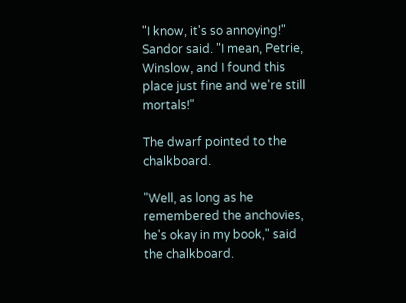"I know, it's so annoying!" Sandor said. "I mean, Petrie, Winslow, and I found this place just fine and we're still mortals!"

The dwarf pointed to the chalkboard.

"Well, as long as he remembered the anchovies, he's okay in my book," said the chalkboard.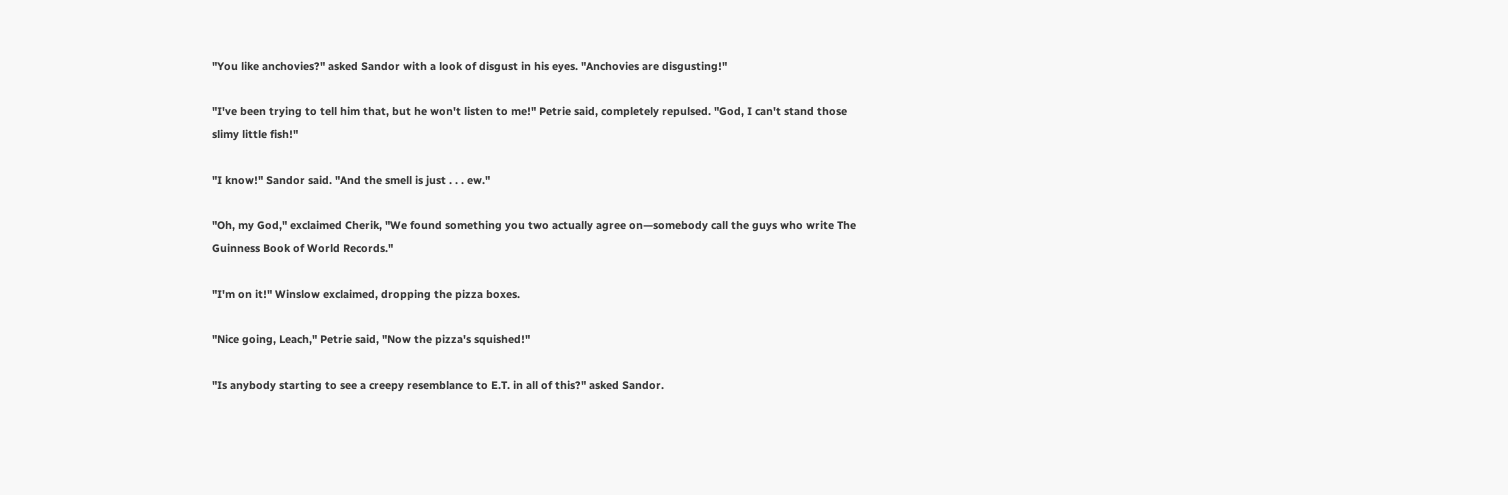"You like anchovies?" asked Sandor with a look of disgust in his eyes. "Anchovies are disgusting!"

"I've been trying to tell him that, but he won't listen to me!" Petrie said, completely repulsed. "God, I can't stand those slimy little fish!"

"I know!" Sandor said. "And the smell is just . . . ew."

"Oh, my God," exclaimed Cherik, "We found something you two actually agree on—somebody call the guys who write The Guinness Book of World Records."

"I'm on it!" Winslow exclaimed, dropping the pizza boxes.

"Nice going, Leach," Petrie said, "Now the pizza's squished!"

"Is anybody starting to see a creepy resemblance to E.T. in all of this?" asked Sandor.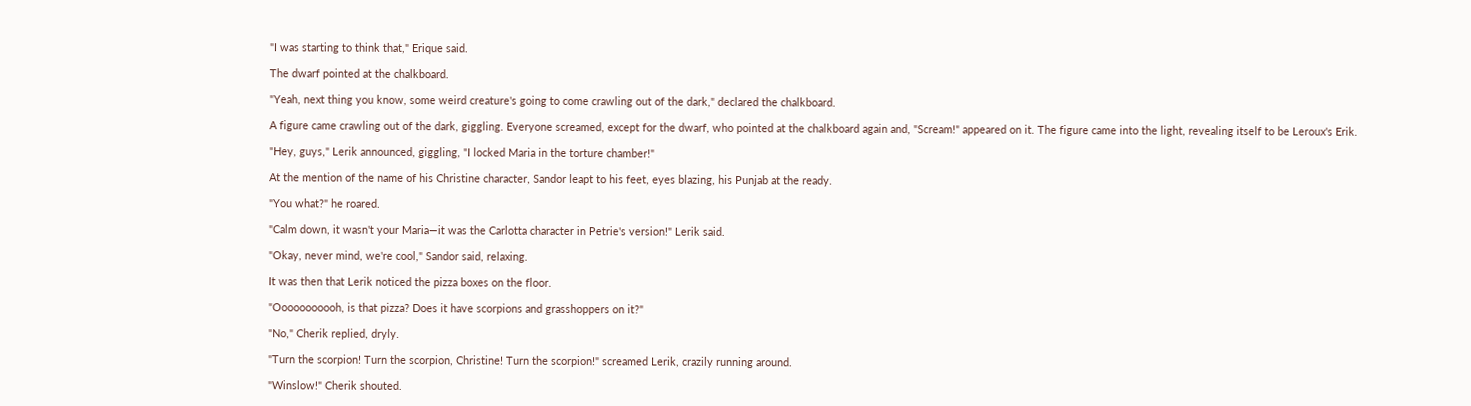"I was starting to think that," Erique said.

The dwarf pointed at the chalkboard.

"Yeah, next thing you know, some weird creature's going to come crawling out of the dark," declared the chalkboard.

A figure came crawling out of the dark, giggling. Everyone screamed, except for the dwarf, who pointed at the chalkboard again and, "Scream!" appeared on it. The figure came into the light, revealing itself to be Leroux's Erik.

"Hey, guys," Lerik announced, giggling, "I locked Maria in the torture chamber!"

At the mention of the name of his Christine character, Sandor leapt to his feet, eyes blazing, his Punjab at the ready.

"You what?" he roared.

"Calm down, it wasn't your Maria—it was the Carlotta character in Petrie's version!" Lerik said.

"Okay, never mind, we're cool," Sandor said, relaxing.

It was then that Lerik noticed the pizza boxes on the floor.

"Ooooooooooh, is that pizza? Does it have scorpions and grasshoppers on it?"

"No," Cherik replied, dryly.

"Turn the scorpion! Turn the scorpion, Christine! Turn the scorpion!" screamed Lerik, crazily running around.

"Winslow!" Cherik shouted.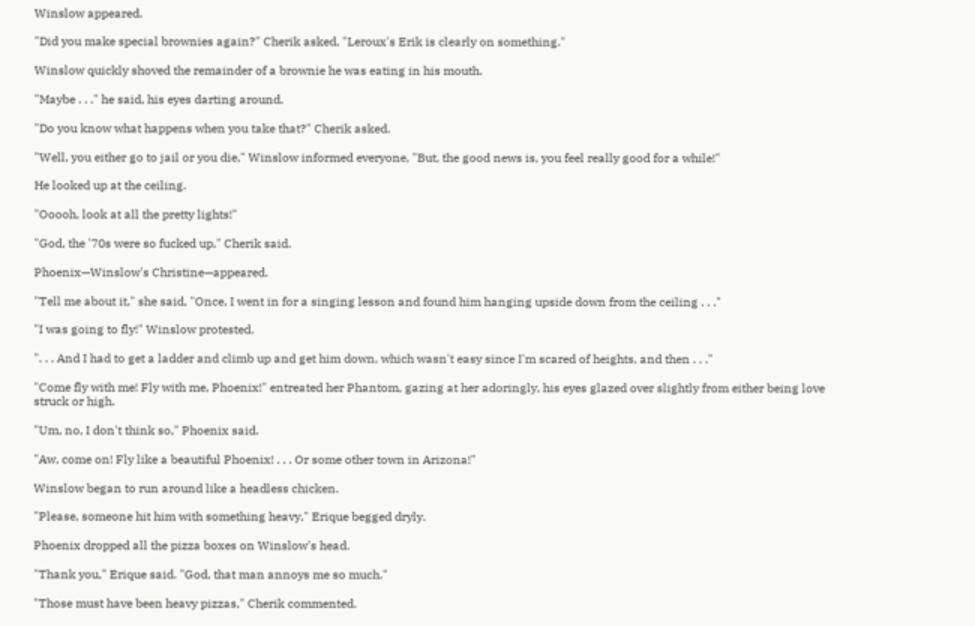Winslow appeared.

"Did you make special brownies again?" Cherik asked, "Leroux's Erik is clearly on something."

Winslow quickly shoved the remainder of a brownie he was eating in his mouth.

"Maybe . . ." he said, his eyes darting around.

"Do you know what happens when you take that?" Cherik asked.

"Well, you either go to jail or you die," Winslow informed everyone, "But, the good news is, you feel really good for a while!"

He looked up at the ceiling.

"Ooooh, look at all the pretty lights!"

"God, the '70s were so fucked up," Cherik said.

Phoenix—Winslow's Christine—appeared.

"Tell me about it," she said, "Once, I went in for a singing lesson and found him hanging upside down from the ceiling . . ."

"I was going to fly!" Winslow protested.

". . . And I had to get a ladder and climb up and get him down, which wasn't easy since I'm scared of heights, and then . . ."

"Come fly with me! Fly with me, Phoenix!" entreated her Phantom, gazing at her adoringly, his eyes glazed over slightly from either being love struck or high.

"Um, no, I don't think so," Phoenix said.

"Aw, come on! Fly like a beautiful Phoenix! . . . Or some other town in Arizona!"

Winslow began to run around like a headless chicken.

"Please, someone hit him with something heavy," Erique begged dryly.

Phoenix dropped all the pizza boxes on Winslow's head.

"Thank you," Erique said. "God, that man annoys me so much."

"Those must have been heavy pizzas," Cherik commented.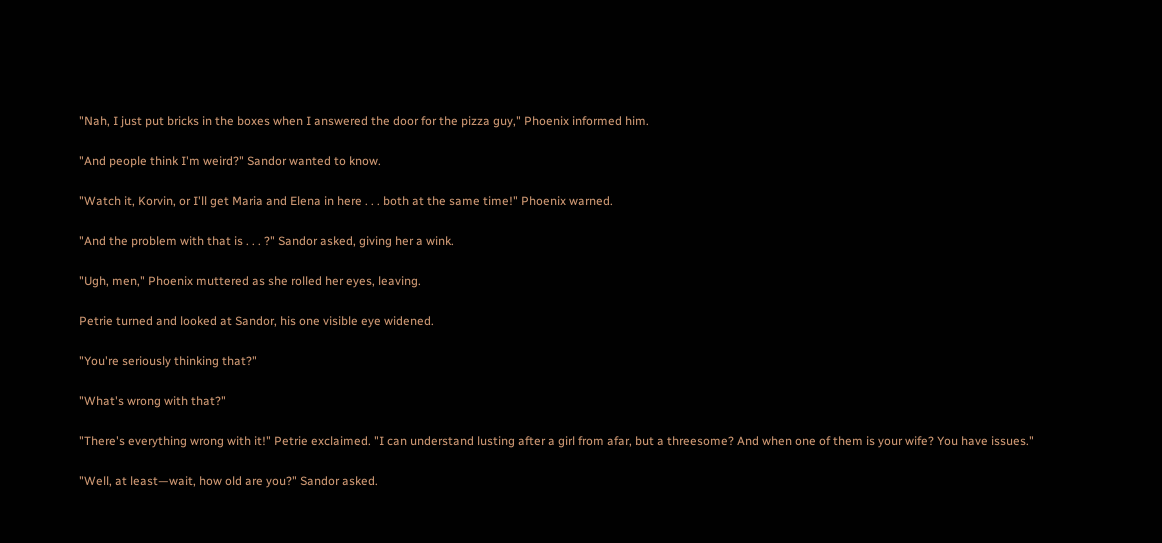"Nah, I just put bricks in the boxes when I answered the door for the pizza guy," Phoenix informed him.

"And people think I'm weird?" Sandor wanted to know.

"Watch it, Korvin, or I'll get Maria and Elena in here . . . both at the same time!" Phoenix warned.

"And the problem with that is . . . ?" Sandor asked, giving her a wink.

"Ugh, men," Phoenix muttered as she rolled her eyes, leaving.

Petrie turned and looked at Sandor, his one visible eye widened.

"You're seriously thinking that?"

"What's wrong with that?"

"There's everything wrong with it!" Petrie exclaimed. "I can understand lusting after a girl from afar, but a threesome? And when one of them is your wife? You have issues."

"Well, at least—wait, how old are you?" Sandor asked.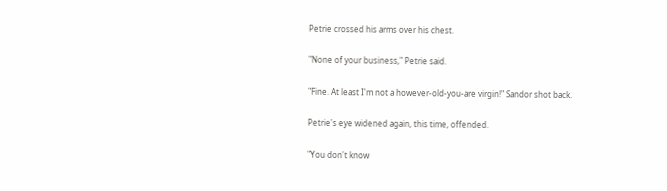Petrie crossed his arms over his chest.

"None of your business," Petrie said.

"Fine. At least I'm not a however-old-you-are virgin!" Sandor shot back.

Petrie's eye widened again, this time, offended.

"You don't know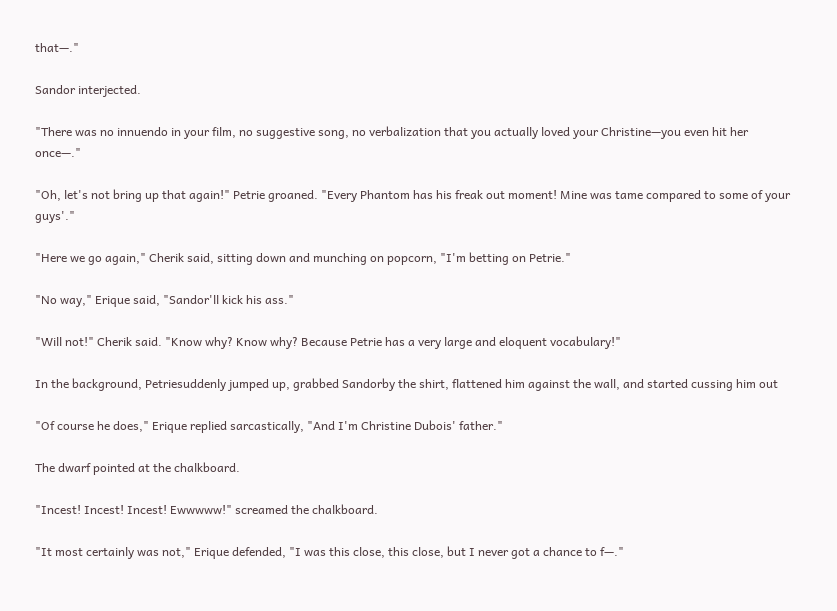that—."

Sandor interjected.

"There was no innuendo in your film, no suggestive song, no verbalization that you actually loved your Christine—you even hit her once—."

"Oh, let's not bring up that again!" Petrie groaned. "Every Phantom has his freak out moment! Mine was tame compared to some of your guys'."

"Here we go again," Cherik said, sitting down and munching on popcorn, "I'm betting on Petrie."

"No way," Erique said, "Sandor'll kick his ass."

"Will not!" Cherik said. "Know why? Know why? Because Petrie has a very large and eloquent vocabulary!"

In the background, Petriesuddenly jumped up, grabbed Sandorby the shirt, flattened him against the wall, and started cussing him out

"Of course he does," Erique replied sarcastically, "And I'm Christine Dubois' father."

The dwarf pointed at the chalkboard.

"Incest! Incest! Incest! Ewwwww!" screamed the chalkboard.

"It most certainly was not," Erique defended, "I was this close, this close, but I never got a chance to f—."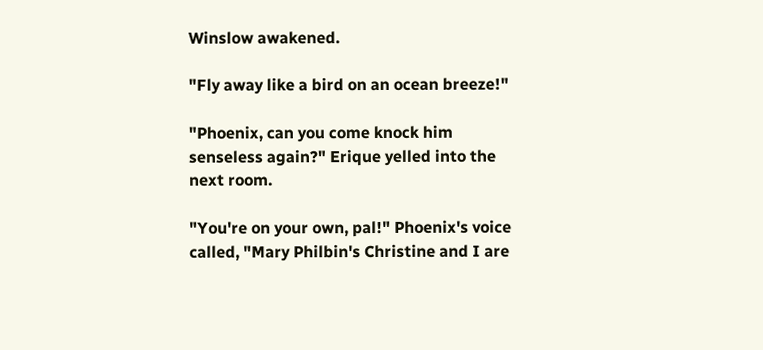Winslow awakened.

"Fly away like a bird on an ocean breeze!"

"Phoenix, can you come knock him senseless again?" Erique yelled into the next room.

"You're on your own, pal!" Phoenix's voice called, "Mary Philbin's Christine and I are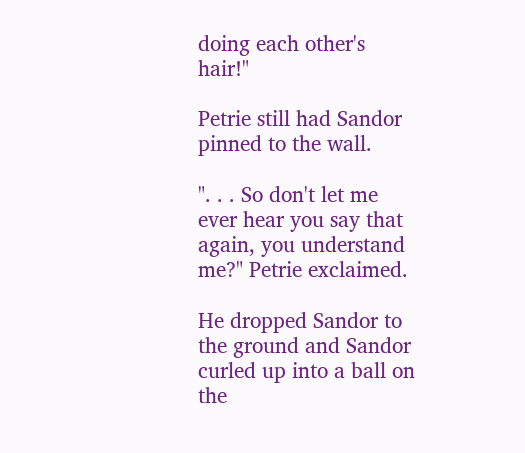doing each other's hair!"

Petrie still had Sandor pinned to the wall.

". . . So don't let me ever hear you say that again, you understand me?" Petrie exclaimed.

He dropped Sandor to the ground and Sandor curled up into a ball on the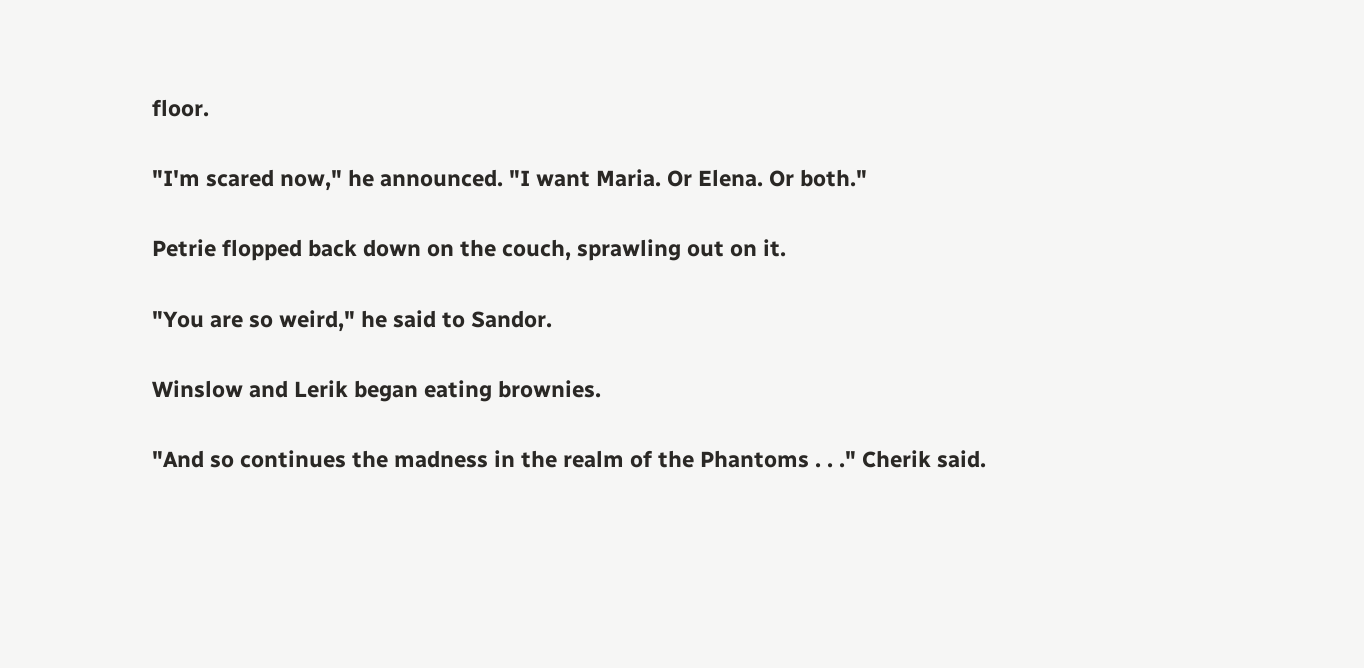floor.

"I'm scared now," he announced. "I want Maria. Or Elena. Or both."

Petrie flopped back down on the couch, sprawling out on it.

"You are so weird," he said to Sandor.

Winslow and Lerik began eating brownies.

"And so continues the madness in the realm of the Phantoms . . ." Cherik said.